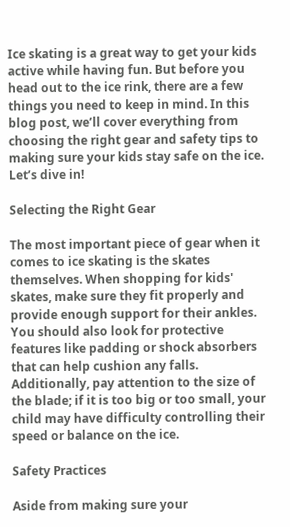Ice skating is a great way to get your kids active while having fun. But before you head out to the ice rink, there are a few things you need to keep in mind. In this blog post, we’ll cover everything from choosing the right gear and safety tips to making sure your kids stay safe on the ice. Let’s dive in!

Selecting the Right Gear

The most important piece of gear when it comes to ice skating is the skates themselves. When shopping for kids' skates, make sure they fit properly and provide enough support for their ankles. You should also look for protective features like padding or shock absorbers that can help cushion any falls. Additionally, pay attention to the size of the blade; if it is too big or too small, your child may have difficulty controlling their speed or balance on the ice.

Safety Practices

Aside from making sure your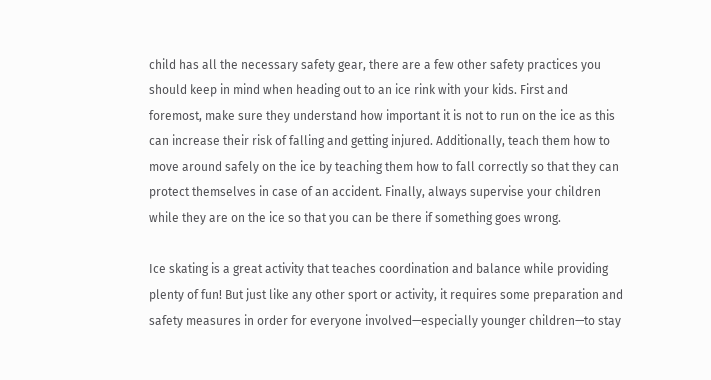child has all the necessary safety gear, there are a few other safety practices you should keep in mind when heading out to an ice rink with your kids. First and foremost, make sure they understand how important it is not to run on the ice as this can increase their risk of falling and getting injured. Additionally, teach them how to move around safely on the ice by teaching them how to fall correctly so that they can protect themselves in case of an accident. Finally, always supervise your children while they are on the ice so that you can be there if something goes wrong.

Ice skating is a great activity that teaches coordination and balance while providing plenty of fun! But just like any other sport or activity, it requires some preparation and safety measures in order for everyone involved—especially younger children—to stay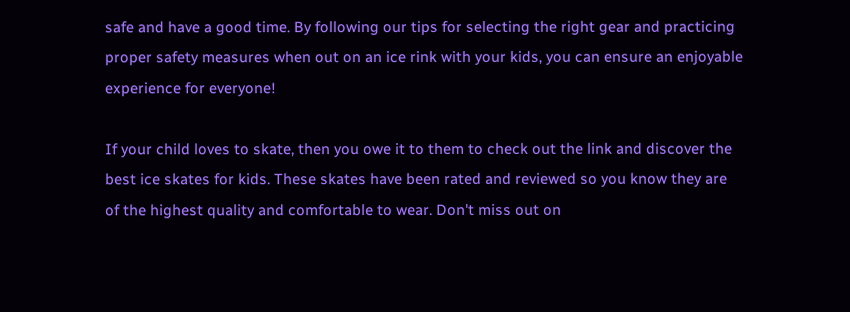safe and have a good time. By following our tips for selecting the right gear and practicing proper safety measures when out on an ice rink with your kids, you can ensure an enjoyable experience for everyone!

If your child loves to skate, then you owe it to them to check out the link and discover the best ice skates for kids. These skates have been rated and reviewed so you know they are of the highest quality and comfortable to wear. Don't miss out on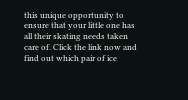this unique opportunity to ensure that your little one has all their skating needs taken care of. Click the link now and find out which pair of ice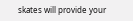skates will provide your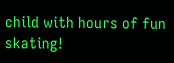child with hours of fun skating!